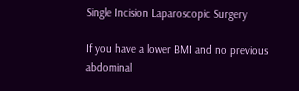Single Incision Laparoscopic Surgery

If you have a lower BMI and no previous abdominal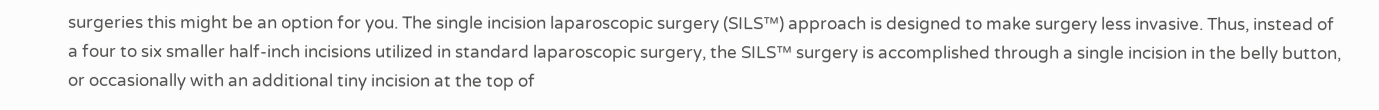surgeries this might be an option for you. The single incision laparoscopic surgery (SILS™) approach is designed to make surgery less invasive. Thus, instead of a four to six smaller half-inch incisions utilized in standard laparoscopic surgery, the SILS™ surgery is accomplished through a single incision in the belly button, or occasionally with an additional tiny incision at the top of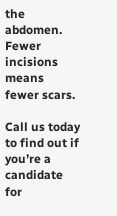the abdomen. Fewer incisions means fewer scars.

Call us today to find out if you’re a candidate for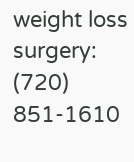weight loss surgery: (720) 851-1610